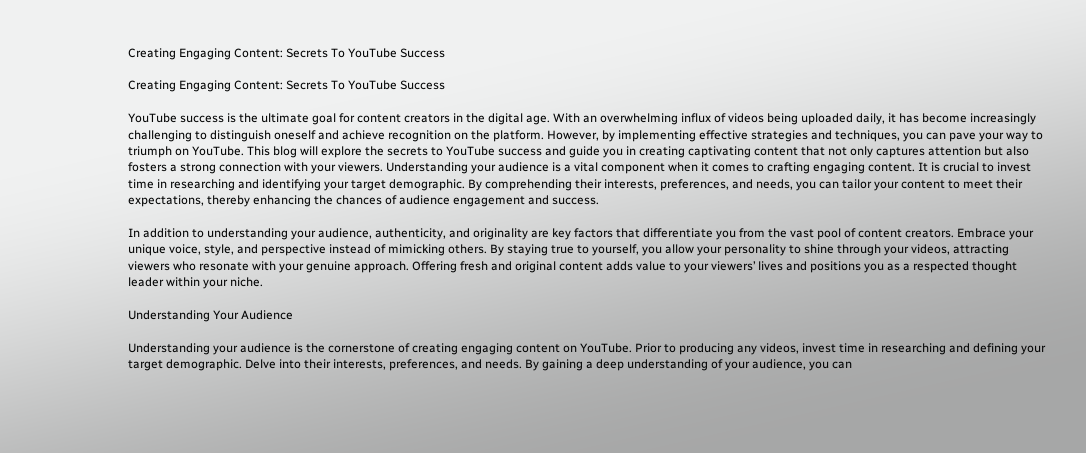Creating Engaging Content: Secrets To YouTube Success

Creating Engaging Content: Secrets To YouTube Success

YouTube success is the ultimate goal for content creators in the digital age. With an overwhelming influx of videos being uploaded daily, it has become increasingly challenging to distinguish oneself and achieve recognition on the platform. However, by implementing effective strategies and techniques, you can pave your way to triumph on YouTube. This blog will explore the secrets to YouTube success and guide you in creating captivating content that not only captures attention but also fosters a strong connection with your viewers. Understanding your audience is a vital component when it comes to crafting engaging content. It is crucial to invest time in researching and identifying your target demographic. By comprehending their interests, preferences, and needs, you can tailor your content to meet their expectations, thereby enhancing the chances of audience engagement and success.

In addition to understanding your audience, authenticity, and originality are key factors that differentiate you from the vast pool of content creators. Embrace your unique voice, style, and perspective instead of mimicking others. By staying true to yourself, you allow your personality to shine through your videos, attracting viewers who resonate with your genuine approach. Offering fresh and original content adds value to your viewers’ lives and positions you as a respected thought leader within your niche.

Understanding Your Audience

Understanding your audience is the cornerstone of creating engaging content on YouTube. Prior to producing any videos, invest time in researching and defining your target demographic. Delve into their interests, preferences, and needs. By gaining a deep understanding of your audience, you can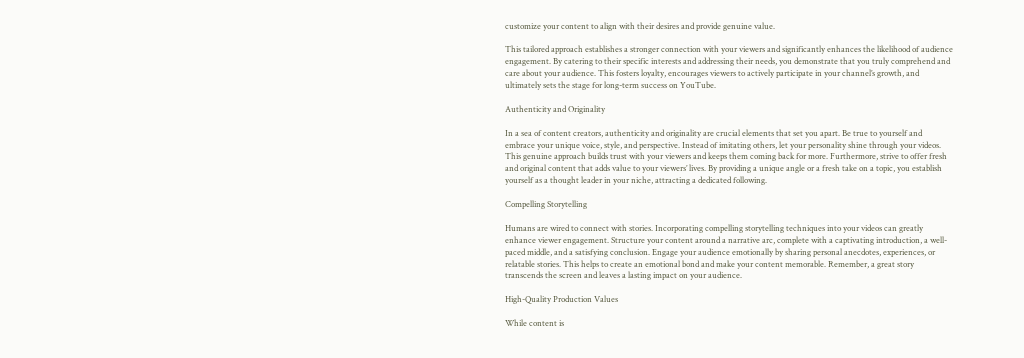customize your content to align with their desires and provide genuine value.

This tailored approach establishes a stronger connection with your viewers and significantly enhances the likelihood of audience engagement. By catering to their specific interests and addressing their needs, you demonstrate that you truly comprehend and care about your audience. This fosters loyalty, encourages viewers to actively participate in your channel’s growth, and ultimately sets the stage for long-term success on YouTube.

Authenticity and Originality

In a sea of content creators, authenticity and originality are crucial elements that set you apart. Be true to yourself and embrace your unique voice, style, and perspective. Instead of imitating others, let your personality shine through your videos. This genuine approach builds trust with your viewers and keeps them coming back for more. Furthermore, strive to offer fresh and original content that adds value to your viewers’ lives. By providing a unique angle or a fresh take on a topic, you establish yourself as a thought leader in your niche, attracting a dedicated following.

Compelling Storytelling

Humans are wired to connect with stories. Incorporating compelling storytelling techniques into your videos can greatly enhance viewer engagement. Structure your content around a narrative arc, complete with a captivating introduction, a well-paced middle, and a satisfying conclusion. Engage your audience emotionally by sharing personal anecdotes, experiences, or relatable stories. This helps to create an emotional bond and make your content memorable. Remember, a great story transcends the screen and leaves a lasting impact on your audience.

High-Quality Production Values

While content is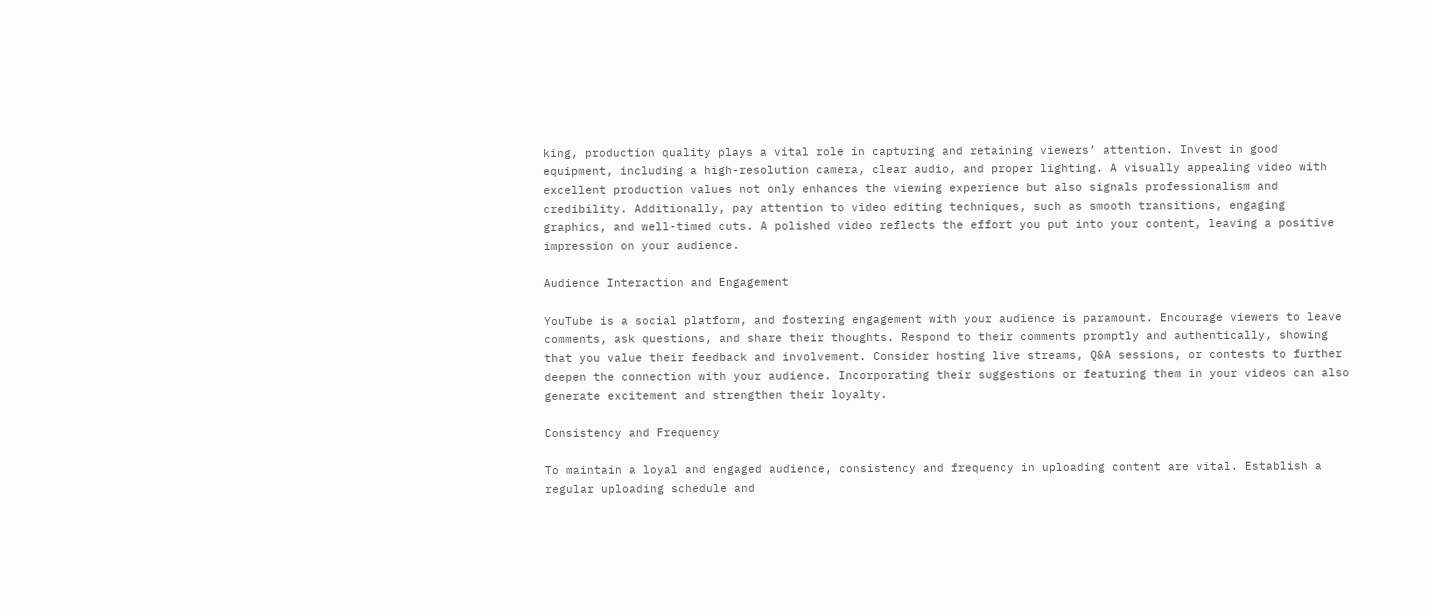king, production quality plays a vital role in capturing and retaining viewers’ attention. Invest in good equipment, including a high-resolution camera, clear audio, and proper lighting. A visually appealing video with excellent production values not only enhances the viewing experience but also signals professionalism and credibility. Additionally, pay attention to video editing techniques, such as smooth transitions, engaging graphics, and well-timed cuts. A polished video reflects the effort you put into your content, leaving a positive impression on your audience.

Audience Interaction and Engagement

YouTube is a social platform, and fostering engagement with your audience is paramount. Encourage viewers to leave comments, ask questions, and share their thoughts. Respond to their comments promptly and authentically, showing that you value their feedback and involvement. Consider hosting live streams, Q&A sessions, or contests to further deepen the connection with your audience. Incorporating their suggestions or featuring them in your videos can also generate excitement and strengthen their loyalty.

Consistency and Frequency

To maintain a loyal and engaged audience, consistency and frequency in uploading content are vital. Establish a regular uploading schedule and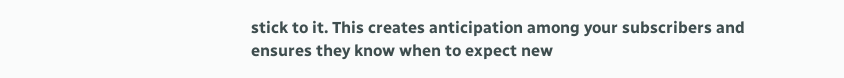stick to it. This creates anticipation among your subscribers and ensures they know when to expect new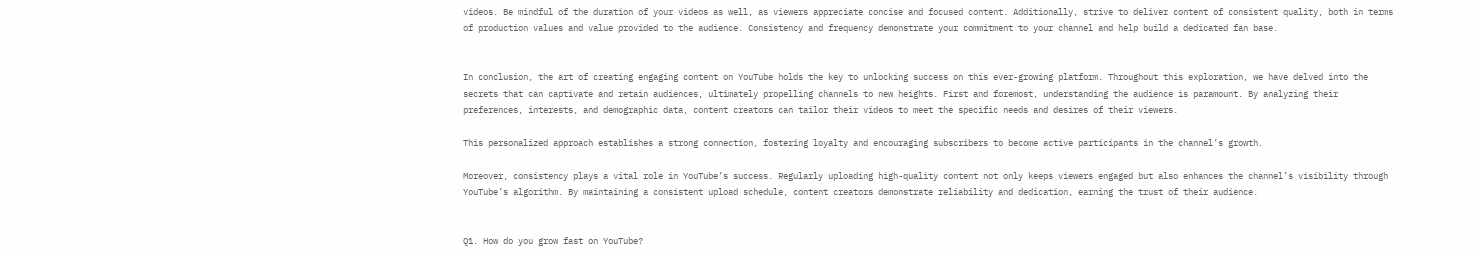videos. Be mindful of the duration of your videos as well, as viewers appreciate concise and focused content. Additionally, strive to deliver content of consistent quality, both in terms of production values and value provided to the audience. Consistency and frequency demonstrate your commitment to your channel and help build a dedicated fan base.


In conclusion, the art of creating engaging content on YouTube holds the key to unlocking success on this ever-growing platform. Throughout this exploration, we have delved into the secrets that can captivate and retain audiences, ultimately propelling channels to new heights. First and foremost, understanding the audience is paramount. By analyzing their preferences, interests, and demographic data, content creators can tailor their videos to meet the specific needs and desires of their viewers.

This personalized approach establishes a strong connection, fostering loyalty and encouraging subscribers to become active participants in the channel’s growth.

Moreover, consistency plays a vital role in YouTube’s success. Regularly uploading high-quality content not only keeps viewers engaged but also enhances the channel’s visibility through YouTube’s algorithm. By maintaining a consistent upload schedule, content creators demonstrate reliability and dedication, earning the trust of their audience.


Q1. How do you grow fast on YouTube?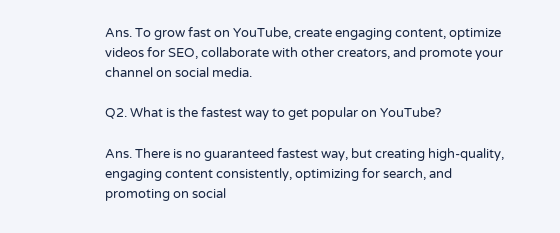Ans. To grow fast on YouTube, create engaging content, optimize videos for SEO, collaborate with other creators, and promote your channel on social media.

Q2. What is the fastest way to get popular on YouTube?

Ans. There is no guaranteed fastest way, but creating high-quality, engaging content consistently, optimizing for search, and promoting on social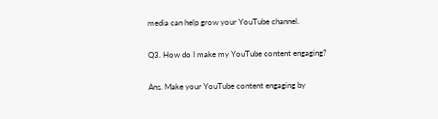media can help grow your YouTube channel.

Q3. How do I make my YouTube content engaging?

Ans. Make your YouTube content engaging by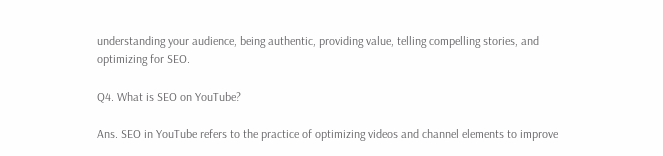understanding your audience, being authentic, providing value, telling compelling stories, and optimizing for SEO.

Q4. What is SEO on YouTube?

Ans. SEO in YouTube refers to the practice of optimizing videos and channel elements to improve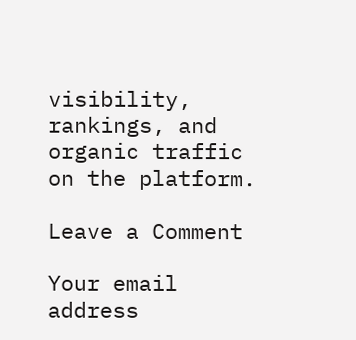visibility, rankings, and organic traffic on the platform.

Leave a Comment

Your email address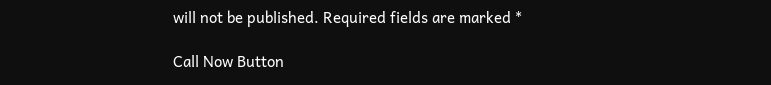will not be published. Required fields are marked *

Call Now Button